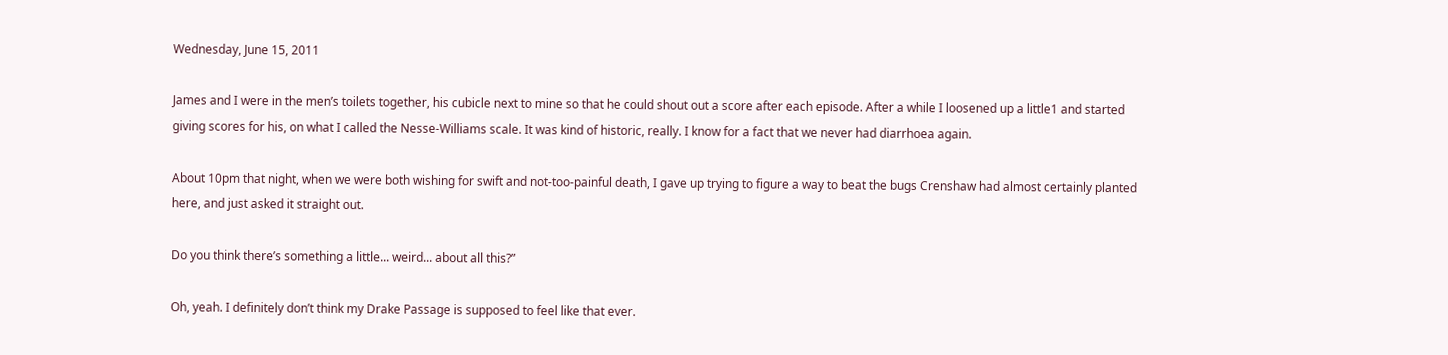Wednesday, June 15, 2011

James and I were in the men’s toilets together, his cubicle next to mine so that he could shout out a score after each episode. After a while I loosened up a little1 and started giving scores for his, on what I called the Nesse-Williams scale. It was kind of historic, really. I know for a fact that we never had diarrhoea again.

About 10pm that night, when we were both wishing for swift and not-too-painful death, I gave up trying to figure a way to beat the bugs Crenshaw had almost certainly planted here, and just asked it straight out.

Do you think there’s something a little... weird... about all this?”

Oh, yeah. I definitely don’t think my Drake Passage is supposed to feel like that ever.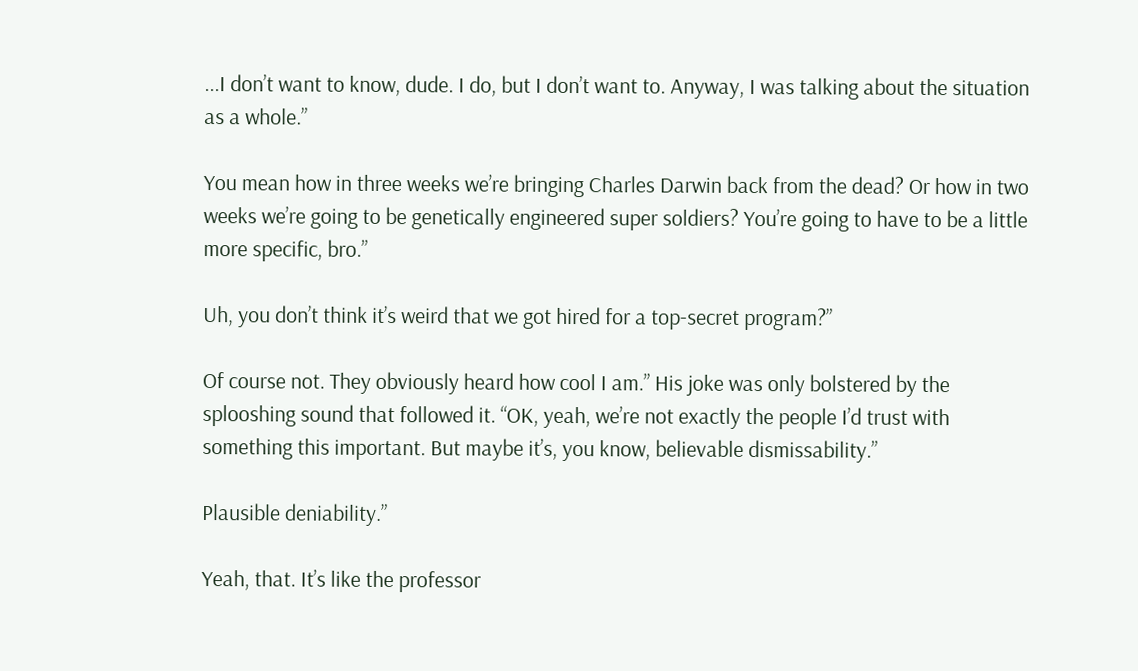...I don’t want to know, dude. I do, but I don’t want to. Anyway, I was talking about the situation as a whole.”

You mean how in three weeks we’re bringing Charles Darwin back from the dead? Or how in two weeks we’re going to be genetically engineered super soldiers? You’re going to have to be a little more specific, bro.”

Uh, you don’t think it’s weird that we got hired for a top-secret program?”

Of course not. They obviously heard how cool I am.” His joke was only bolstered by the splooshing sound that followed it. “OK, yeah, we’re not exactly the people I’d trust with something this important. But maybe it’s, you know, believable dismissability.”

Plausible deniability.”

Yeah, that. It’s like the professor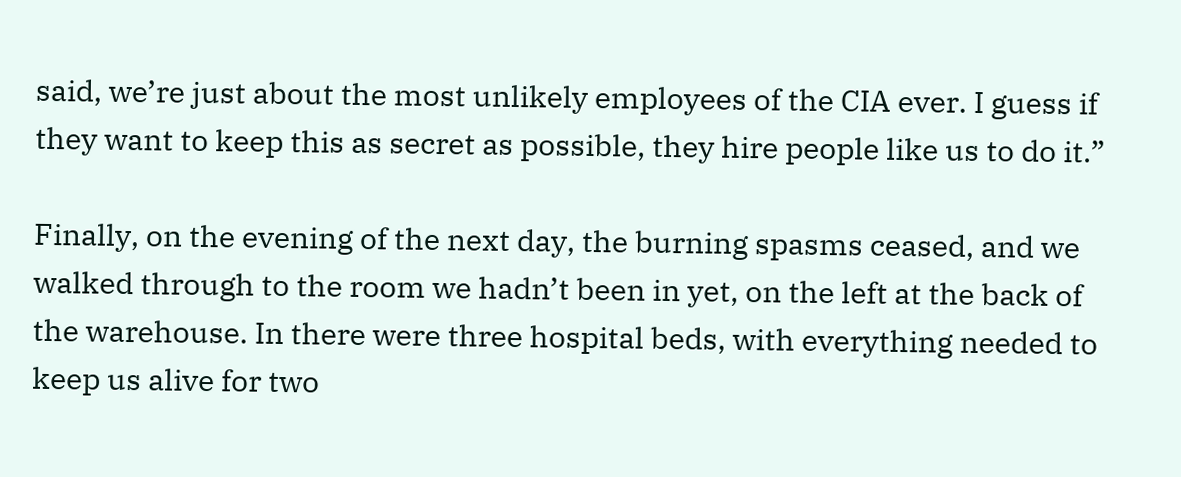said, we’re just about the most unlikely employees of the CIA ever. I guess if they want to keep this as secret as possible, they hire people like us to do it.”

Finally, on the evening of the next day, the burning spasms ceased, and we walked through to the room we hadn’t been in yet, on the left at the back of the warehouse. In there were three hospital beds, with everything needed to keep us alive for two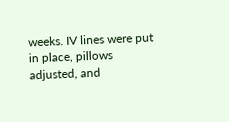weeks. IV lines were put in place, pillows adjusted, and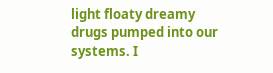light floaty dreamy drugs pumped into our systems. I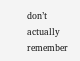don’t actually remember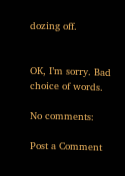dozing off.


OK, I’m sorry. Bad choice of words.

No comments:

Post a Comment